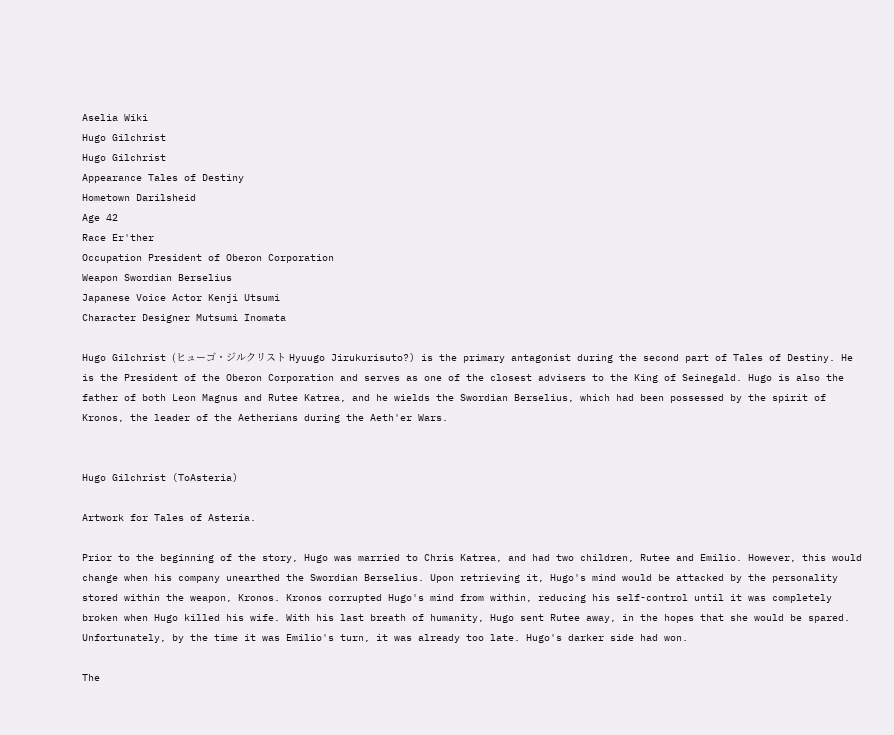Aselia Wiki
Hugo Gilchrist
Hugo Gilchrist
Appearance Tales of Destiny
Hometown Darilsheid
Age 42
Race Er'ther
Occupation President of Oberon Corporation
Weapon Swordian Berselius
Japanese Voice Actor Kenji Utsumi
Character Designer Mutsumi Inomata

Hugo Gilchrist (ヒューゴ・ジルクリスト Hyuugo Jirukurisuto?) is the primary antagonist during the second part of Tales of Destiny. He is the President of the Oberon Corporation and serves as one of the closest advisers to the King of Seinegald. Hugo is also the father of both Leon Magnus and Rutee Katrea, and he wields the Swordian Berselius, which had been possessed by the spirit of Kronos, the leader of the Aetherians during the Aeth'er Wars.


Hugo Gilchrist (ToAsteria)

Artwork for Tales of Asteria.

Prior to the beginning of the story, Hugo was married to Chris Katrea, and had two children, Rutee and Emilio. However, this would change when his company unearthed the Swordian Berselius. Upon retrieving it, Hugo's mind would be attacked by the personality stored within the weapon, Kronos. Kronos corrupted Hugo's mind from within, reducing his self-control until it was completely broken when Hugo killed his wife. With his last breath of humanity, Hugo sent Rutee away, in the hopes that she would be spared. Unfortunately, by the time it was Emilio's turn, it was already too late. Hugo's darker side had won.

The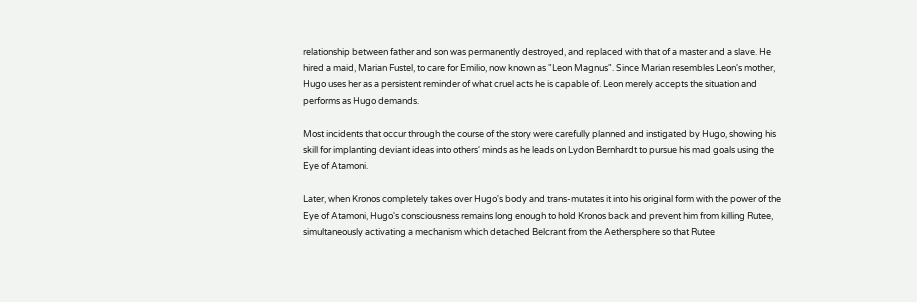relationship between father and son was permanently destroyed, and replaced with that of a master and a slave. He hired a maid, Marian Fustel, to care for Emilio, now known as "Leon Magnus". Since Marian resembles Leon's mother, Hugo uses her as a persistent reminder of what cruel acts he is capable of. Leon merely accepts the situation and performs as Hugo demands.

Most incidents that occur through the course of the story were carefully planned and instigated by Hugo, showing his skill for implanting deviant ideas into others' minds as he leads on Lydon Bernhardt to pursue his mad goals using the Eye of Atamoni.

Later, when Kronos completely takes over Hugo's body and trans-mutates it into his original form with the power of the Eye of Atamoni, Hugo's consciousness remains long enough to hold Kronos back and prevent him from killing Rutee, simultaneously activating a mechanism which detached Belcrant from the Aethersphere so that Rutee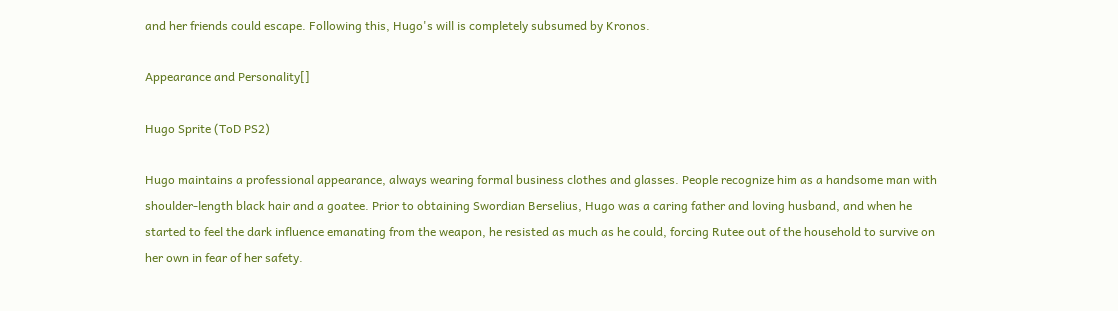and her friends could escape. Following this, Hugo's will is completely subsumed by Kronos.

Appearance and Personality[]

Hugo Sprite (ToD PS2)

Hugo maintains a professional appearance, always wearing formal business clothes and glasses. People recognize him as a handsome man with shoulder-length black hair and a goatee. Prior to obtaining Swordian Berselius, Hugo was a caring father and loving husband, and when he started to feel the dark influence emanating from the weapon, he resisted as much as he could, forcing Rutee out of the household to survive on her own in fear of her safety.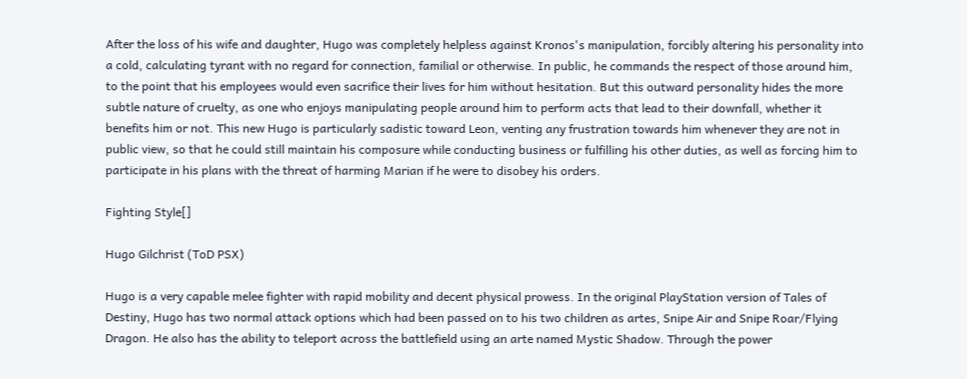After the loss of his wife and daughter, Hugo was completely helpless against Kronos's manipulation, forcibly altering his personality into a cold, calculating tyrant with no regard for connection, familial or otherwise. In public, he commands the respect of those around him, to the point that his employees would even sacrifice their lives for him without hesitation. But this outward personality hides the more subtle nature of cruelty, as one who enjoys manipulating people around him to perform acts that lead to their downfall, whether it benefits him or not. This new Hugo is particularly sadistic toward Leon, venting any frustration towards him whenever they are not in public view, so that he could still maintain his composure while conducting business or fulfilling his other duties, as well as forcing him to participate in his plans with the threat of harming Marian if he were to disobey his orders.

Fighting Style[]

Hugo Gilchrist (ToD PSX)

Hugo is a very capable melee fighter with rapid mobility and decent physical prowess. In the original PlayStation version of Tales of Destiny, Hugo has two normal attack options which had been passed on to his two children as artes, Snipe Air and Snipe Roar/Flying Dragon. He also has the ability to teleport across the battlefield using an arte named Mystic Shadow. Through the power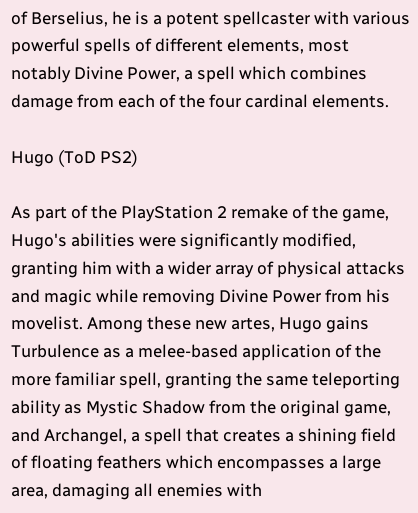of Berselius, he is a potent spellcaster with various powerful spells of different elements, most notably Divine Power, a spell which combines damage from each of the four cardinal elements.

Hugo (ToD PS2)

As part of the PlayStation 2 remake of the game, Hugo's abilities were significantly modified, granting him with a wider array of physical attacks and magic while removing Divine Power from his movelist. Among these new artes, Hugo gains Turbulence as a melee-based application of the more familiar spell, granting the same teleporting ability as Mystic Shadow from the original game, and Archangel, a spell that creates a shining field of floating feathers which encompasses a large area, damaging all enemies with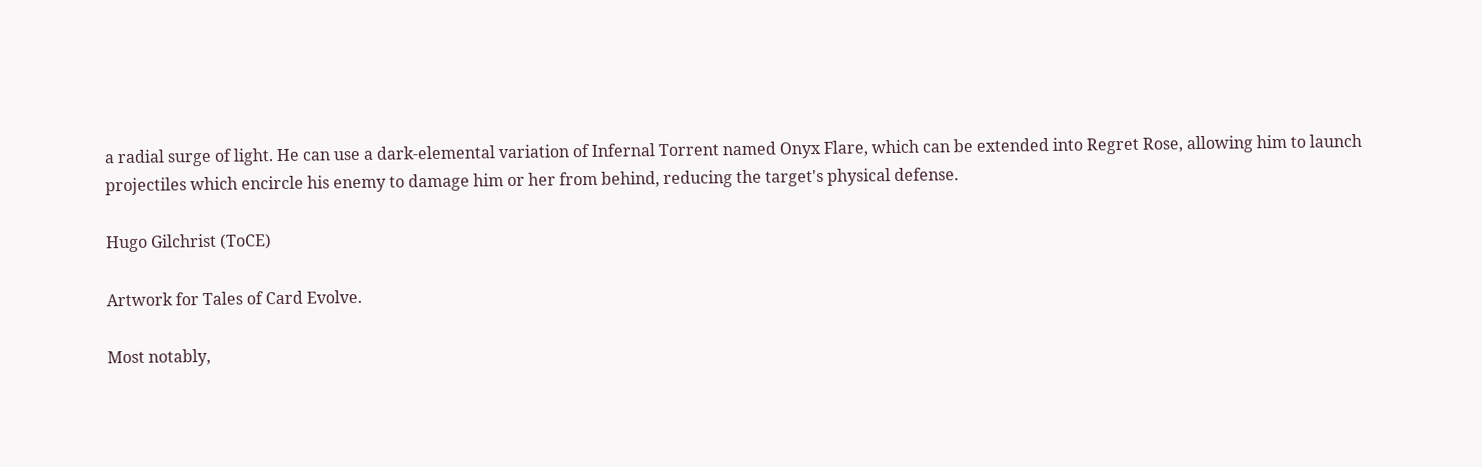a radial surge of light. He can use a dark-elemental variation of Infernal Torrent named Onyx Flare, which can be extended into Regret Rose, allowing him to launch projectiles which encircle his enemy to damage him or her from behind, reducing the target's physical defense.

Hugo Gilchrist (ToCE)

Artwork for Tales of Card Evolve.

Most notably,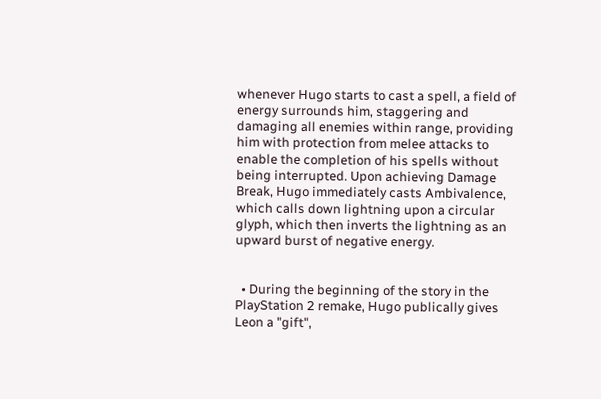whenever Hugo starts to cast a spell, a field of energy surrounds him, staggering and damaging all enemies within range, providing him with protection from melee attacks to enable the completion of his spells without being interrupted. Upon achieving Damage Break, Hugo immediately casts Ambivalence, which calls down lightning upon a circular glyph, which then inverts the lightning as an upward burst of negative energy.


  • During the beginning of the story in the PlayStation 2 remake, Hugo publically gives Leon a "gift",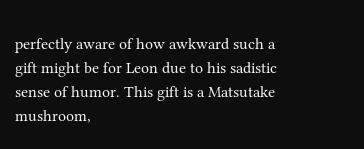perfectly aware of how awkward such a gift might be for Leon due to his sadistic sense of humor. This gift is a Matsutake mushroom,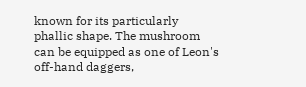known for its particularly phallic shape. The mushroom can be equipped as one of Leon's off-hand daggers,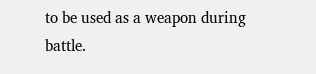to be used as a weapon during battle.